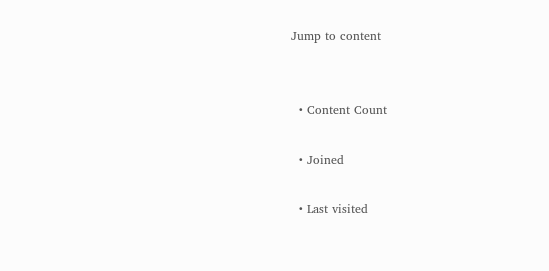Jump to content


  • Content Count

  • Joined

  • Last visited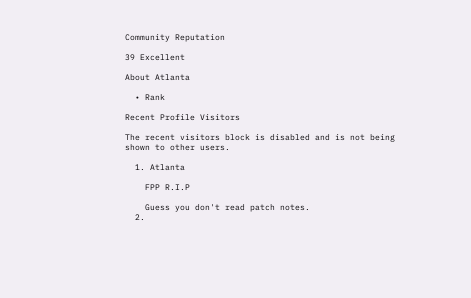Community Reputation

39 Excellent

About Atlanta

  • Rank

Recent Profile Visitors

The recent visitors block is disabled and is not being shown to other users.

  1. Atlanta

    FPP R.I.P

    Guess you don't read patch notes.
  2.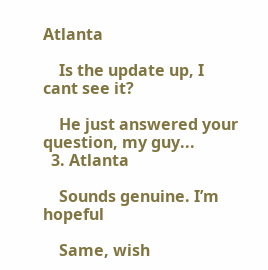Atlanta

    Is the update up, I cant see it?

    He just answered your question, my guy...
  3. Atlanta

    Sounds genuine. I’m hopeful

    Same, wish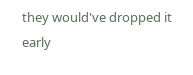they would've dropped it early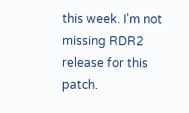this week. I'm not missing RDR2 release for this patch.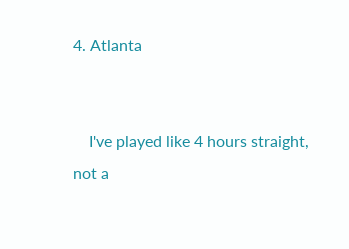4. Atlanta


    I've played like 4 hours straight, not a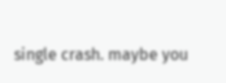single crash. maybe you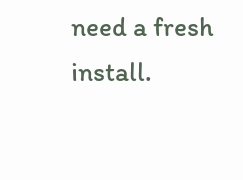need a fresh install.